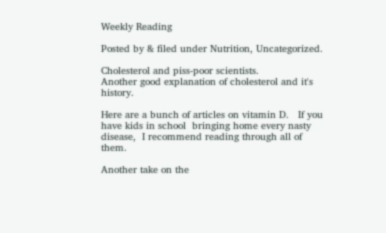Weekly Reading

Posted by & filed under Nutrition, Uncategorized.

Cholesterol and piss-poor scientists.
Another good explanation of cholesterol and it's history.

Here are a bunch of articles on vitamin D.   If you have kids in school  bringing home every nasty disease,  I recommend reading through all of them.

Another take on the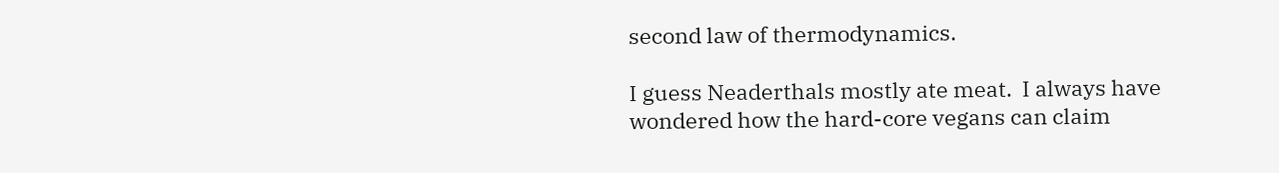second law of thermodynamics.

I guess Neaderthals mostly ate meat.  I always have wondered how the hard-core vegans can claim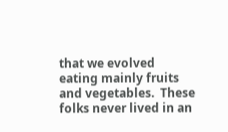that we evolved eating mainly fruits and vegetables.  These folks never lived in an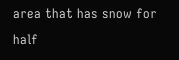area that has snow for half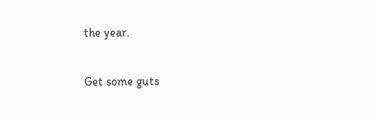the year.

Get some guts